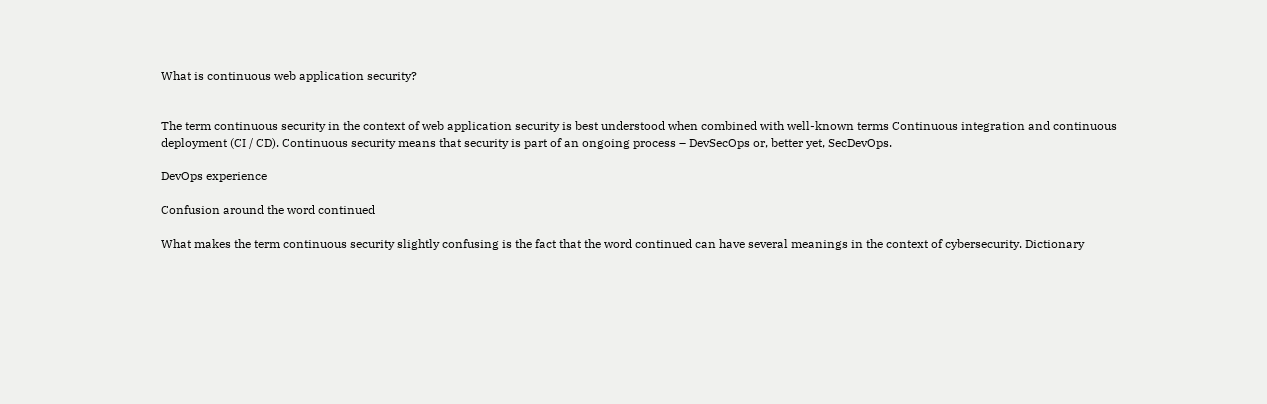What is continuous web application security?


The term continuous security in the context of web application security is best understood when combined with well-known terms Continuous integration and continuous deployment (CI / CD). Continuous security means that security is part of an ongoing process – DevSecOps or, better yet, SecDevOps.

DevOps experience

Confusion around the word continued

What makes the term continuous security slightly confusing is the fact that the word continued can have several meanings in the context of cybersecurity. Dictionary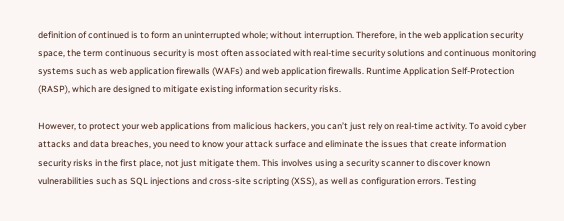definition of continued is to form an uninterrupted whole; without interruption. Therefore, in the web application security space, the term continuous security is most often associated with real-time security solutions and continuous monitoring systems such as web application firewalls (WAFs) and web application firewalls. Runtime Application Self-Protection (RASP), which are designed to mitigate existing information security risks.

However, to protect your web applications from malicious hackers, you can’t just rely on real-time activity. To avoid cyber attacks and data breaches, you need to know your attack surface and eliminate the issues that create information security risks in the first place, not just mitigate them. This involves using a security scanner to discover known vulnerabilities such as SQL injections and cross-site scripting (XSS), as well as configuration errors. Testing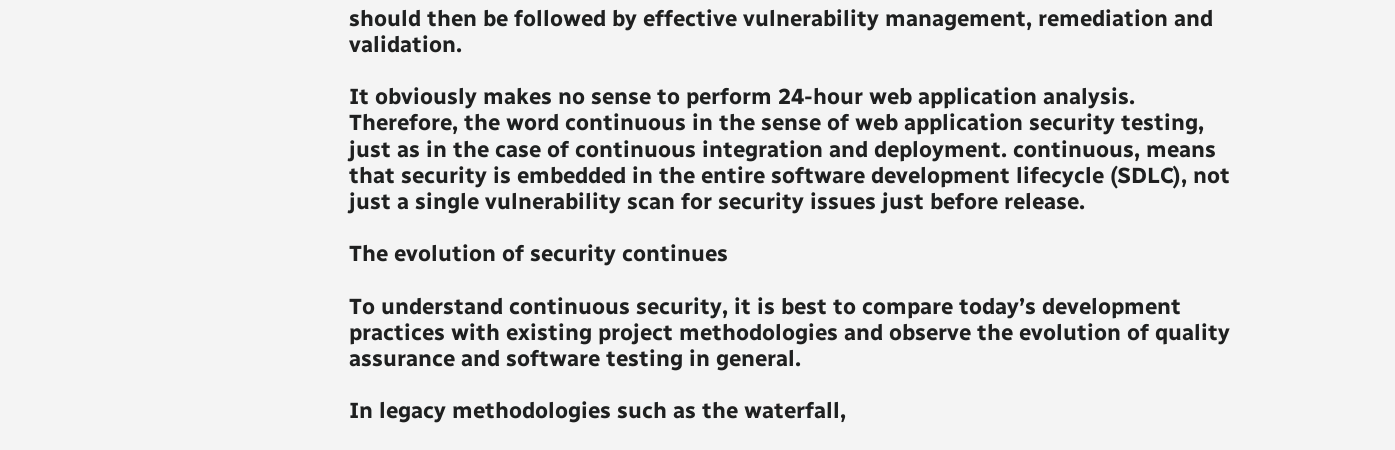should then be followed by effective vulnerability management, remediation and validation.

It obviously makes no sense to perform 24-hour web application analysis. Therefore, the word continuous in the sense of web application security testing, just as in the case of continuous integration and deployment. continuous, means that security is embedded in the entire software development lifecycle (SDLC), not just a single vulnerability scan for security issues just before release.

The evolution of security continues

To understand continuous security, it is best to compare today’s development practices with existing project methodologies and observe the evolution of quality assurance and software testing in general.

In legacy methodologies such as the waterfall,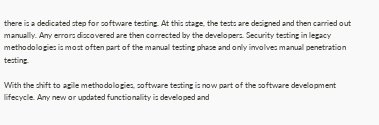there is a dedicated step for software testing. At this stage, the tests are designed and then carried out manually. Any errors discovered are then corrected by the developers. Security testing in legacy methodologies is most often part of the manual testing phase and only involves manual penetration testing.

With the shift to agile methodologies, software testing is now part of the software development lifecycle. Any new or updated functionality is developed and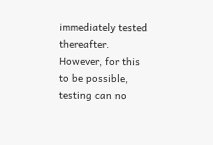immediately tested thereafter. However, for this to be possible, testing can no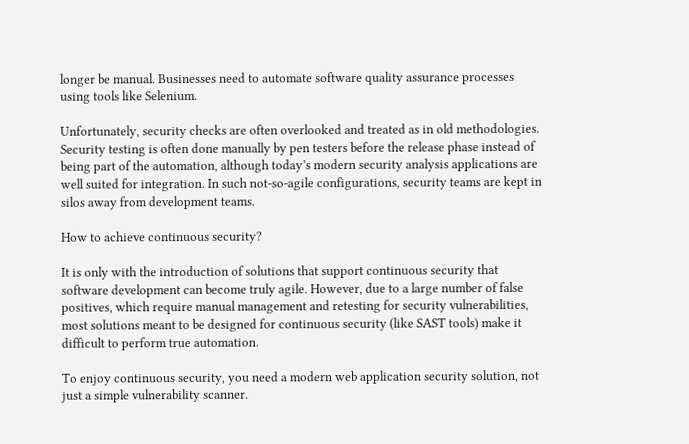longer be manual. Businesses need to automate software quality assurance processes using tools like Selenium.

Unfortunately, security checks are often overlooked and treated as in old methodologies. Security testing is often done manually by pen testers before the release phase instead of being part of the automation, although today’s modern security analysis applications are well suited for integration. In such not-so-agile configurations, security teams are kept in silos away from development teams.

How to achieve continuous security?

It is only with the introduction of solutions that support continuous security that software development can become truly agile. However, due to a large number of false positives, which require manual management and retesting for security vulnerabilities, most solutions meant to be designed for continuous security (like SAST tools) make it difficult to perform true automation.

To enjoy continuous security, you need a modern web application security solution, not just a simple vulnerability scanner.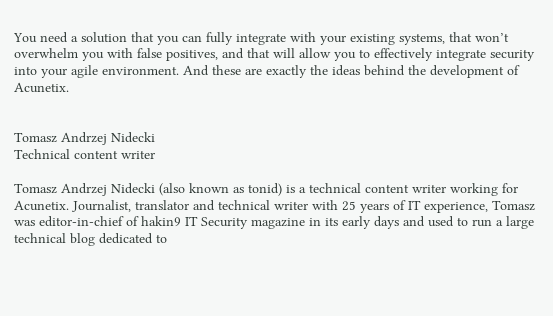You need a solution that you can fully integrate with your existing systems, that won’t overwhelm you with false positives, and that will allow you to effectively integrate security into your agile environment. And these are exactly the ideas behind the development of Acunetix.


Tomasz Andrzej Nidecki
Technical content writer

Tomasz Andrzej Nidecki (also known as tonid) is a technical content writer working for Acunetix. Journalist, translator and technical writer with 25 years of IT experience, Tomasz was editor-in-chief of hakin9 IT Security magazine in its early days and used to run a large technical blog dedicated to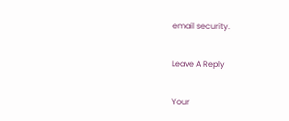email security.

Leave A Reply

Your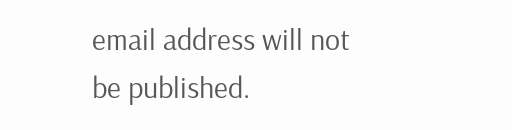email address will not be published.